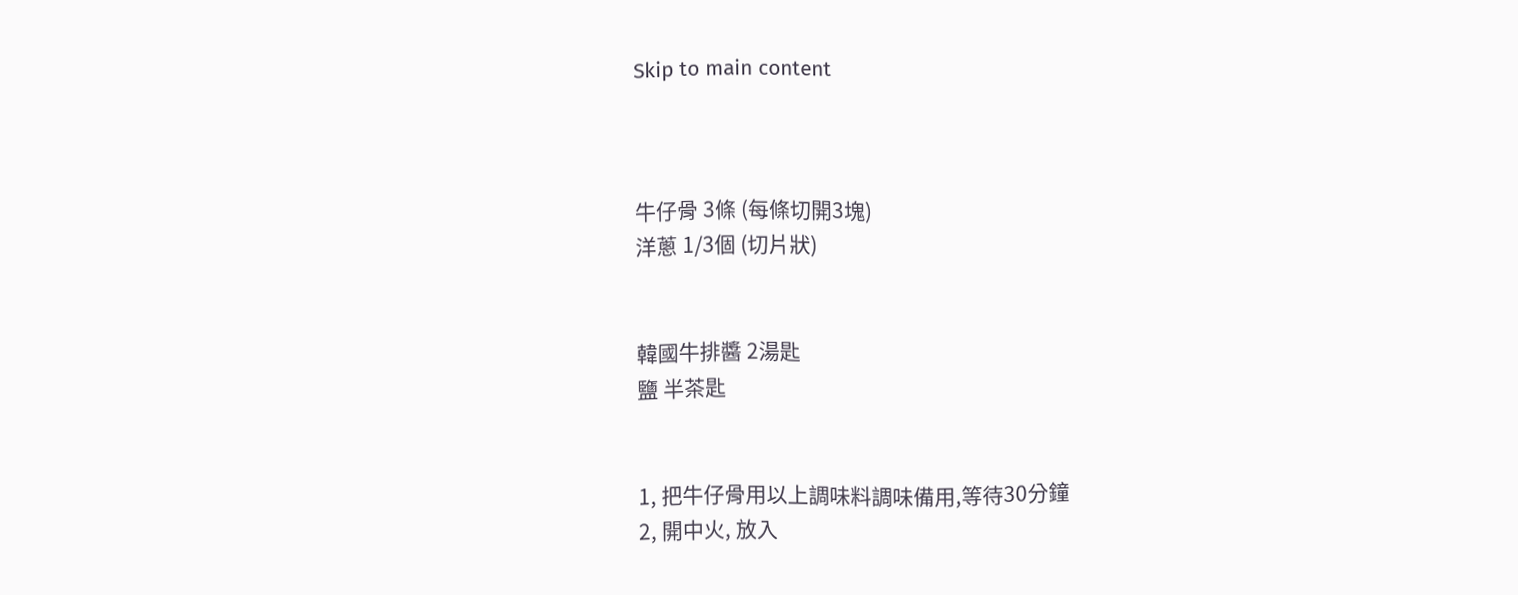Skip to main content



牛仔骨 3條 (每條切開3塊)
洋蔥 1/3個 (切片狀)


韓國牛排醬 2湯匙
鹽 半茶匙


1, 把牛仔骨用以上調味料調味備用,等待30分鐘
2, 開中火, 放入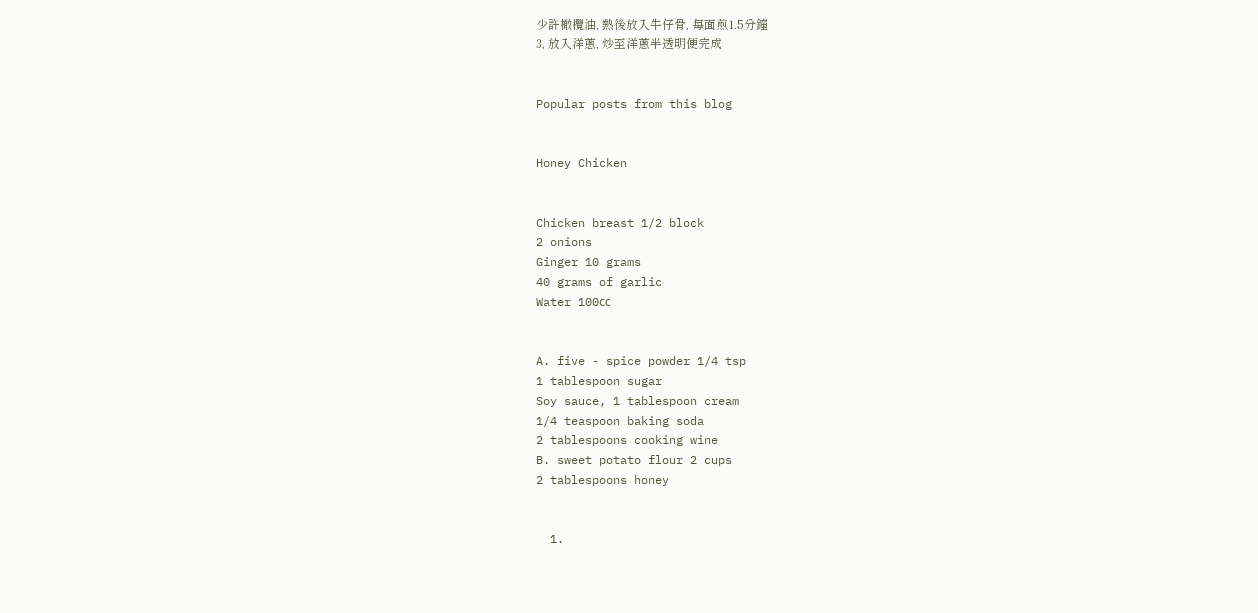少許橄欖油, 熱後放入牛仔骨, 每面煎1.5分鐘
3, 放入洋蔥, 炒至洋蔥半透明便完成


Popular posts from this blog


Honey Chicken


Chicken breast 1/2 block
2 onions
Ginger 10 grams
40 grams of garlic
Water 100㏄


A. five - spice powder 1/4 tsp
1 tablespoon sugar
Soy sauce, 1 tablespoon cream
1/4 teaspoon baking soda
2 tablespoons cooking wine
B. sweet potato flour 2 cups
2 tablespoons honey


  1.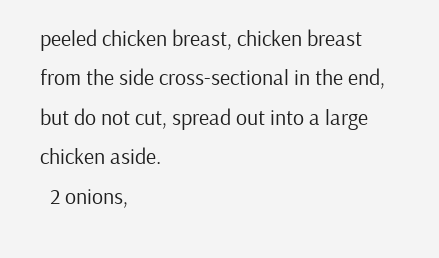peeled chicken breast, chicken breast from the side cross-sectional in the end, but do not cut, spread out into a large chicken aside.
  2 onions,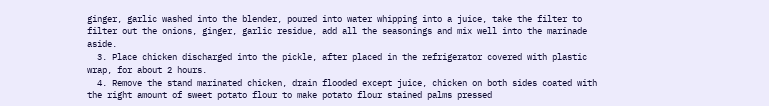ginger, garlic washed into the blender, poured into water whipping into a juice, take the filter to filter out the onions, ginger, garlic residue, add all the seasonings and mix well into the marinade aside.
  3. Place chicken discharged into the pickle, after placed in the refrigerator covered with plastic wrap, for about 2 hours.
  4. Remove the stand marinated chicken, drain flooded except juice, chicken on both sides coated with the right amount of sweet potato flour to make potato flour stained palms pressed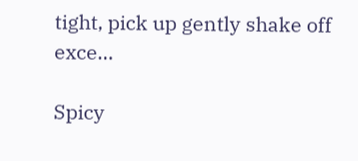tight, pick up gently shake off exce…

Spicy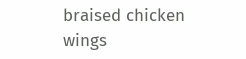braised chicken wings